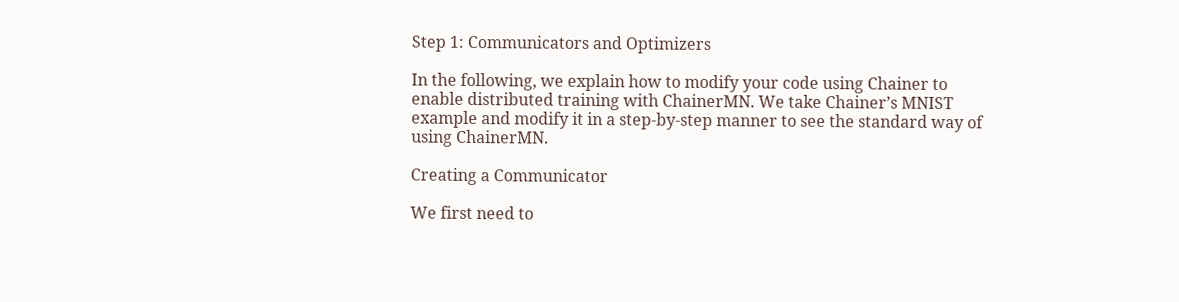Step 1: Communicators and Optimizers

In the following, we explain how to modify your code using Chainer to enable distributed training with ChainerMN. We take Chainer’s MNIST example and modify it in a step-by-step manner to see the standard way of using ChainerMN.

Creating a Communicator

We first need to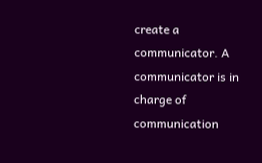create a communicator. A communicator is in charge of communication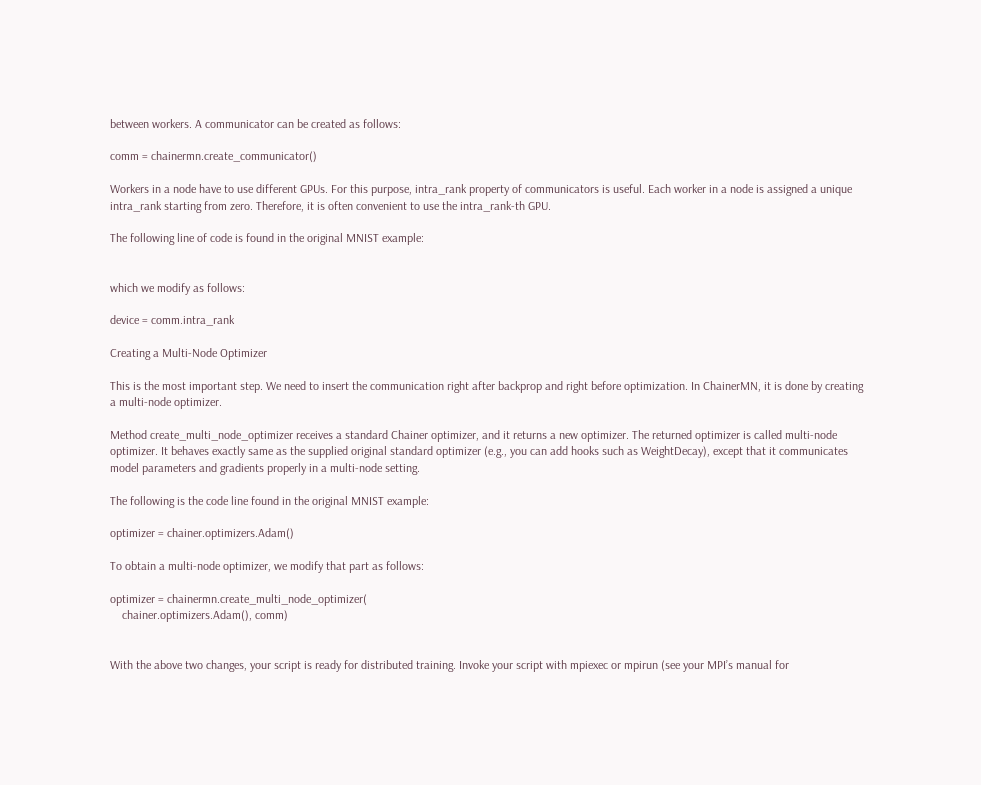between workers. A communicator can be created as follows:

comm = chainermn.create_communicator()

Workers in a node have to use different GPUs. For this purpose, intra_rank property of communicators is useful. Each worker in a node is assigned a unique intra_rank starting from zero. Therefore, it is often convenient to use the intra_rank-th GPU.

The following line of code is found in the original MNIST example:


which we modify as follows:

device = comm.intra_rank

Creating a Multi-Node Optimizer

This is the most important step. We need to insert the communication right after backprop and right before optimization. In ChainerMN, it is done by creating a multi-node optimizer.

Method create_multi_node_optimizer receives a standard Chainer optimizer, and it returns a new optimizer. The returned optimizer is called multi-node optimizer. It behaves exactly same as the supplied original standard optimizer (e.g., you can add hooks such as WeightDecay), except that it communicates model parameters and gradients properly in a multi-node setting.

The following is the code line found in the original MNIST example:

optimizer = chainer.optimizers.Adam()

To obtain a multi-node optimizer, we modify that part as follows:

optimizer = chainermn.create_multi_node_optimizer(
    chainer.optimizers.Adam(), comm)


With the above two changes, your script is ready for distributed training. Invoke your script with mpiexec or mpirun (see your MPI’s manual for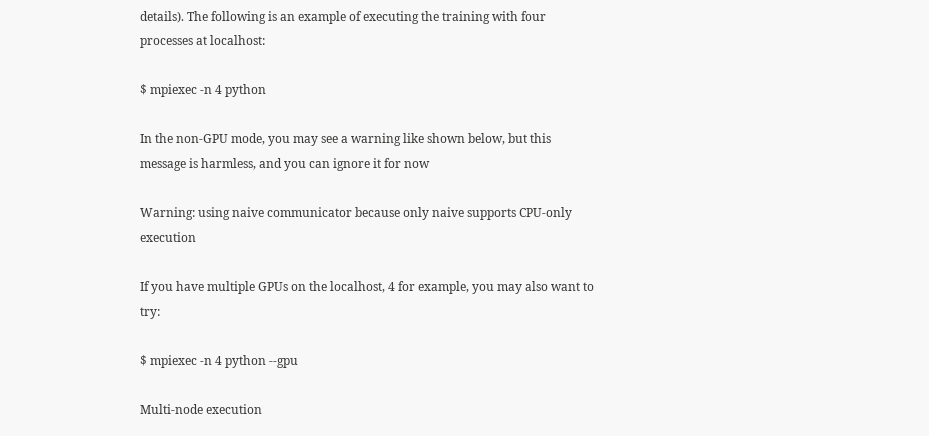details). The following is an example of executing the training with four processes at localhost:

$ mpiexec -n 4 python

In the non-GPU mode, you may see a warning like shown below, but this message is harmless, and you can ignore it for now

Warning: using naive communicator because only naive supports CPU-only execution

If you have multiple GPUs on the localhost, 4 for example, you may also want to try:

$ mpiexec -n 4 python --gpu

Multi-node execution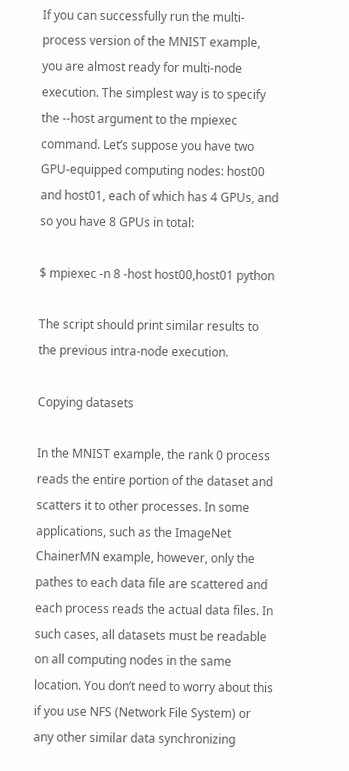If you can successfully run the multi-process version of the MNIST example, you are almost ready for multi-node execution. The simplest way is to specify the --host argument to the mpiexec command. Let’s suppose you have two GPU-equipped computing nodes: host00 and host01, each of which has 4 GPUs, and so you have 8 GPUs in total:

$ mpiexec -n 8 -host host00,host01 python

The script should print similar results to the previous intra-node execution.

Copying datasets

In the MNIST example, the rank 0 process reads the entire portion of the dataset and scatters it to other processes. In some applications, such as the ImageNet ChainerMN example, however, only the pathes to each data file are scattered and each process reads the actual data files. In such cases, all datasets must be readable on all computing nodes in the same location. You don’t need to worry about this if you use NFS (Network File System) or any other similar data synchronizing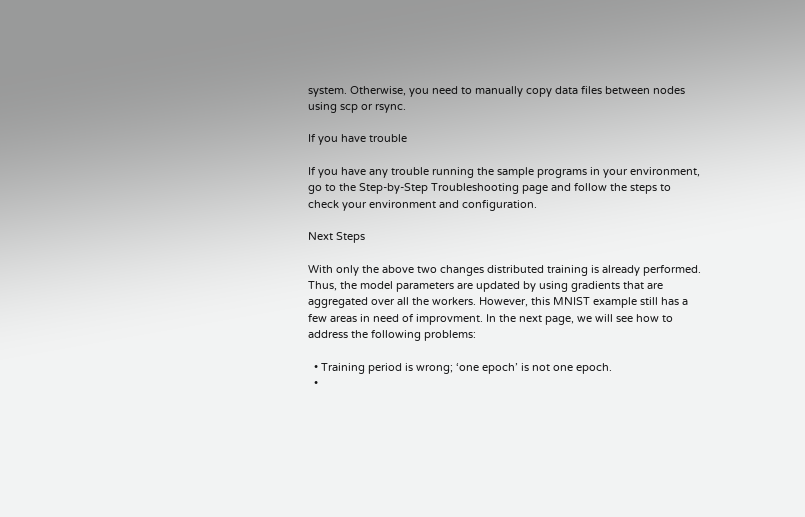system. Otherwise, you need to manually copy data files between nodes using scp or rsync.

If you have trouble

If you have any trouble running the sample programs in your environment, go to the Step-by-Step Troubleshooting page and follow the steps to check your environment and configuration.

Next Steps

With only the above two changes distributed training is already performed. Thus, the model parameters are updated by using gradients that are aggregated over all the workers. However, this MNIST example still has a few areas in need of improvment. In the next page, we will see how to address the following problems:

  • Training period is wrong; ‘one epoch’ is not one epoch.
  •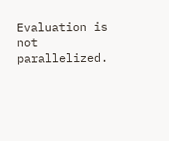Evaluation is not parallelized.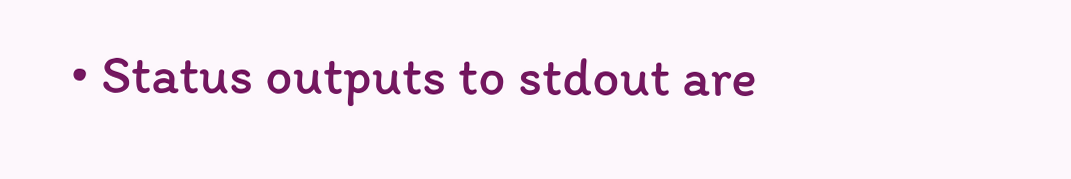• Status outputs to stdout are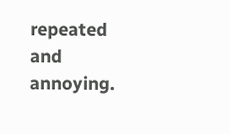repeated and annoying.